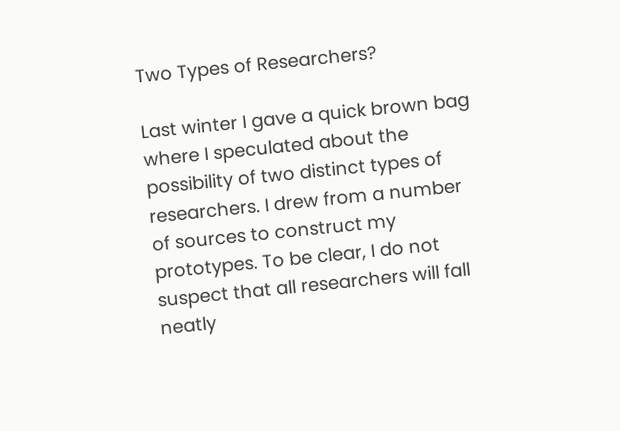Two Types of Researchers?

Last winter I gave a quick brown bag where I speculated about the possibility of two distinct types of researchers. I drew from a number of sources to construct my prototypes. To be clear, I do not suspect that all researchers will fall neatly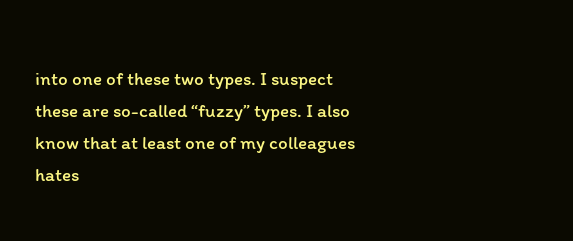into one of these two types. I suspect these are so-called “fuzzy” types. I also know that at least one of my colleagues hates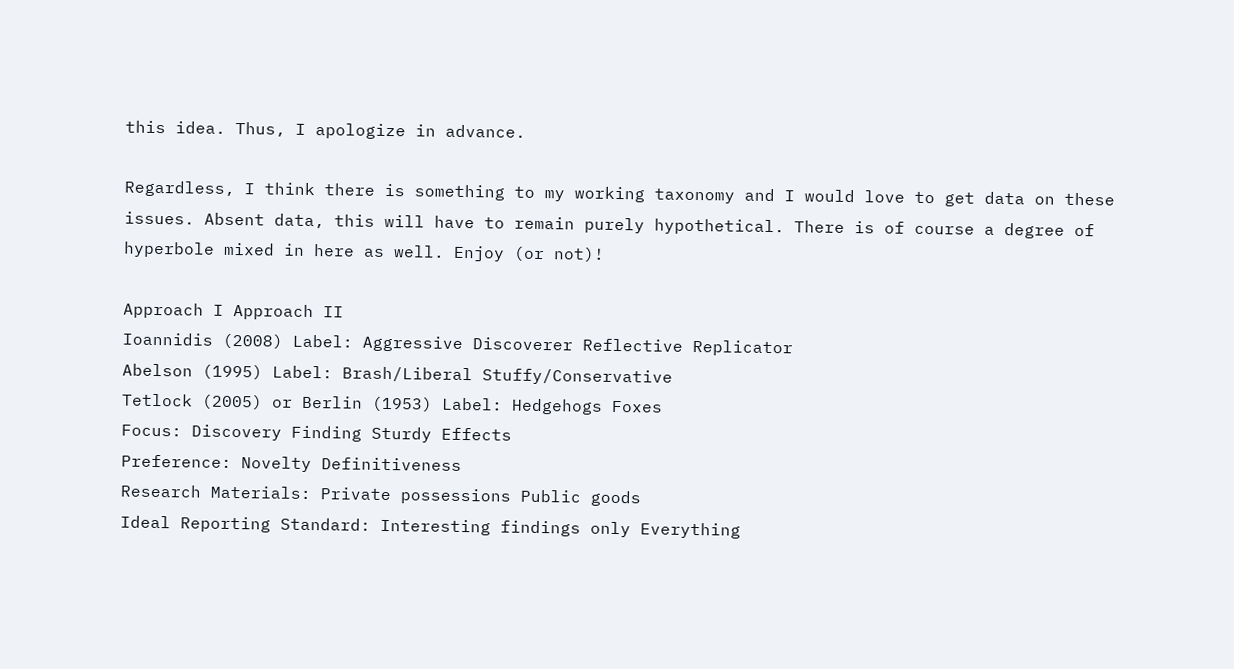this idea. Thus, I apologize in advance.

Regardless, I think there is something to my working taxonomy and I would love to get data on these issues. Absent data, this will have to remain purely hypothetical. There is of course a degree of hyperbole mixed in here as well. Enjoy (or not)!

Approach I Approach II
Ioannidis (2008) Label: Aggressive Discoverer Reflective Replicator
Abelson (1995) Label: Brash/Liberal Stuffy/Conservative
Tetlock (2005) or Berlin (1953) Label: Hedgehogs Foxes
Focus: Discovery Finding Sturdy Effects
Preference: Novelty Definitiveness
Research Materials: Private possessions Public goods
Ideal Reporting Standard: Interesting findings only Everything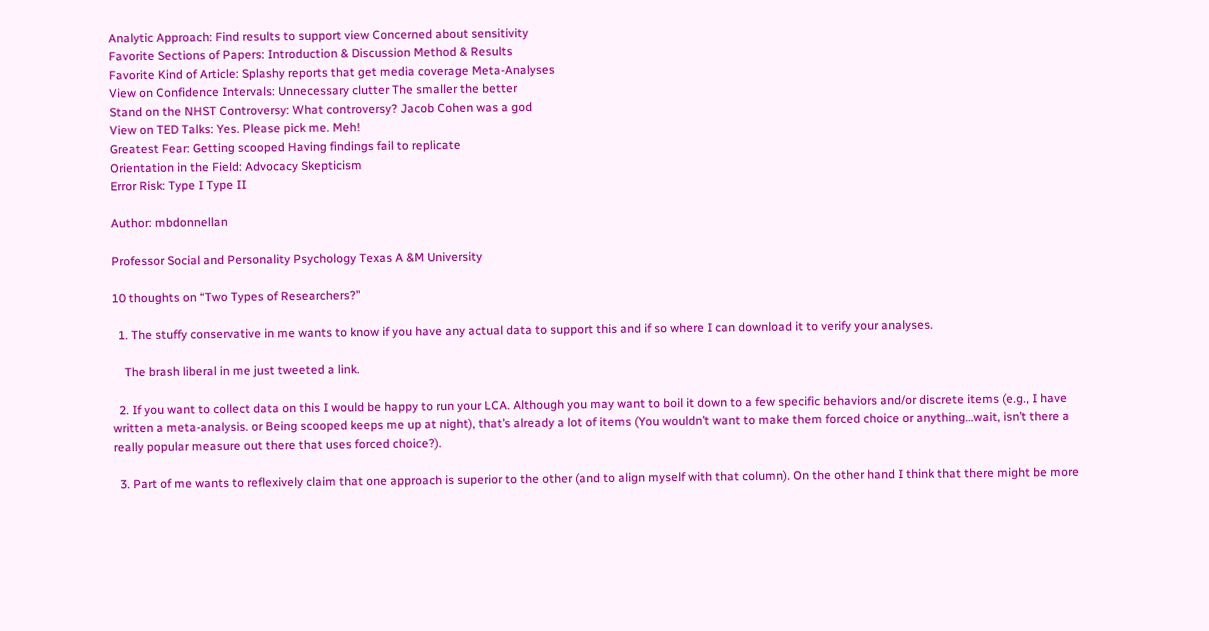Analytic Approach: Find results to support view Concerned about sensitivity
Favorite Sections of Papers: Introduction & Discussion Method & Results
Favorite Kind of Article: Splashy reports that get media coverage Meta-Analyses
View on Confidence Intervals: Unnecessary clutter The smaller the better
Stand on the NHST Controversy: What controversy? Jacob Cohen was a god
View on TED Talks: Yes. Please pick me. Meh!
Greatest Fear: Getting scooped Having findings fail to replicate
Orientation in the Field: Advocacy Skepticism
Error Risk: Type I Type II

Author: mbdonnellan

Professor Social and Personality Psychology Texas A &M University

10 thoughts on “Two Types of Researchers?”

  1. The stuffy conservative in me wants to know if you have any actual data to support this and if so where I can download it to verify your analyses.

    The brash liberal in me just tweeted a link.

  2. If you want to collect data on this I would be happy to run your LCA. Although you may want to boil it down to a few specific behaviors and/or discrete items (e.g., I have written a meta-analysis. or Being scooped keeps me up at night), that’s already a lot of items (You wouldn’t want to make them forced choice or anything…wait, isn’t there a really popular measure out there that uses forced choice?).

  3. Part of me wants to reflexively claim that one approach is superior to the other (and to align myself with that column). On the other hand I think that there might be more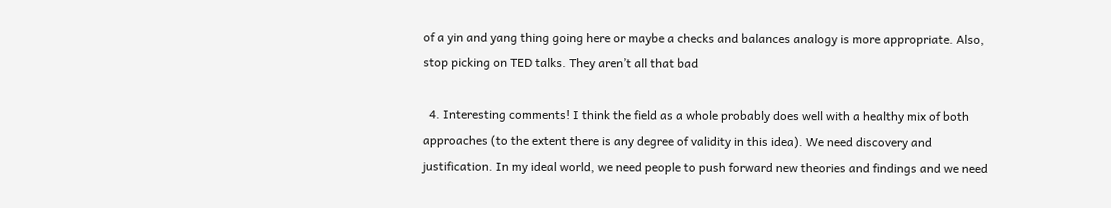of a yin and yang thing going here or maybe a checks and balances analogy is more appropriate. Also, stop picking on TED talks. They aren’t all that bad

  4. Interesting comments! I think the field as a whole probably does well with a healthy mix of both approaches (to the extent there is any degree of validity in this idea). We need discovery and justification. In my ideal world, we need people to push forward new theories and findings and we need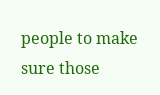people to make sure those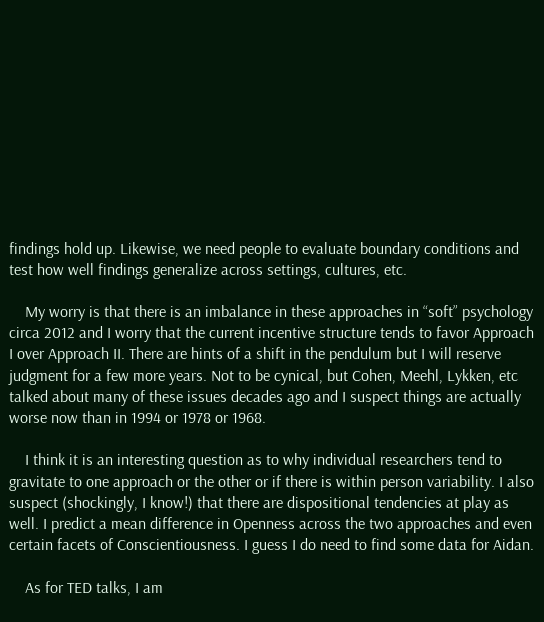findings hold up. Likewise, we need people to evaluate boundary conditions and test how well findings generalize across settings, cultures, etc.

    My worry is that there is an imbalance in these approaches in “soft” psychology circa 2012 and I worry that the current incentive structure tends to favor Approach I over Approach II. There are hints of a shift in the pendulum but I will reserve judgment for a few more years. Not to be cynical, but Cohen, Meehl, Lykken, etc talked about many of these issues decades ago and I suspect things are actually worse now than in 1994 or 1978 or 1968.

    I think it is an interesting question as to why individual researchers tend to gravitate to one approach or the other or if there is within person variability. I also suspect (shockingly, I know!) that there are dispositional tendencies at play as well. I predict a mean difference in Openness across the two approaches and even certain facets of Conscientiousness. I guess I do need to find some data for Aidan.

    As for TED talks, I am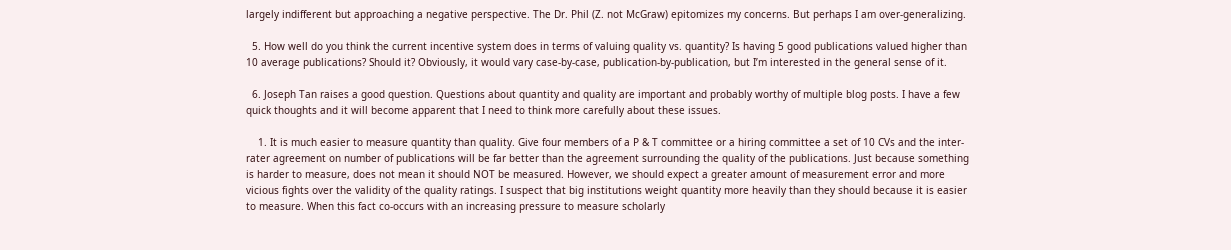largely indifferent but approaching a negative perspective. The Dr. Phil (Z. not McGraw) epitomizes my concerns. But perhaps I am over-generalizing.

  5. How well do you think the current incentive system does in terms of valuing quality vs. quantity? Is having 5 good publications valued higher than 10 average publications? Should it? Obviously, it would vary case-by-case, publication-by-publication, but I’m interested in the general sense of it.

  6. Joseph Tan raises a good question. Questions about quantity and quality are important and probably worthy of multiple blog posts. I have a few quick thoughts and it will become apparent that I need to think more carefully about these issues.

    1. It is much easier to measure quantity than quality. Give four members of a P & T committee or a hiring committee a set of 10 CVs and the inter-rater agreement on number of publications will be far better than the agreement surrounding the quality of the publications. Just because something is harder to measure, does not mean it should NOT be measured. However, we should expect a greater amount of measurement error and more vicious fights over the validity of the quality ratings. I suspect that big institutions weight quantity more heavily than they should because it is easier to measure. When this fact co-occurs with an increasing pressure to measure scholarly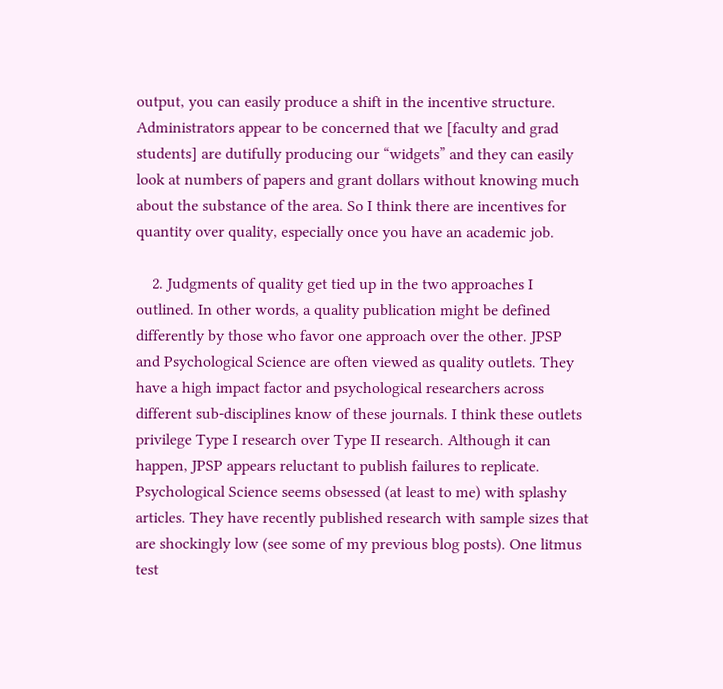output, you can easily produce a shift in the incentive structure. Administrators appear to be concerned that we [faculty and grad students] are dutifully producing our “widgets” and they can easily look at numbers of papers and grant dollars without knowing much about the substance of the area. So I think there are incentives for quantity over quality, especially once you have an academic job.

    2. Judgments of quality get tied up in the two approaches I outlined. In other words, a quality publication might be defined differently by those who favor one approach over the other. JPSP and Psychological Science are often viewed as quality outlets. They have a high impact factor and psychological researchers across different sub-disciplines know of these journals. I think these outlets privilege Type I research over Type II research. Although it can happen, JPSP appears reluctant to publish failures to replicate. Psychological Science seems obsessed (at least to me) with splashy articles. They have recently published research with sample sizes that are shockingly low (see some of my previous blog posts). One litmus test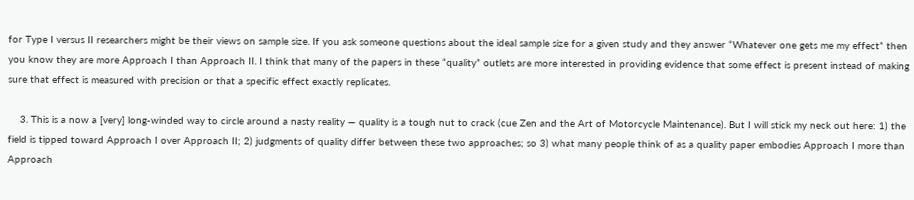for Type I versus II researchers might be their views on sample size. If you ask someone questions about the ideal sample size for a given study and they answer “Whatever one gets me my effect” then you know they are more Approach I than Approach II. I think that many of the papers in these “quality” outlets are more interested in providing evidence that some effect is present instead of making sure that effect is measured with precision or that a specific effect exactly replicates.

    3. This is a now a [very] long-winded way to circle around a nasty reality — quality is a tough nut to crack (cue Zen and the Art of Motorcycle Maintenance). But I will stick my neck out here: 1) the field is tipped toward Approach I over Approach II; 2) judgments of quality differ between these two approaches; so 3) what many people think of as a quality paper embodies Approach I more than Approach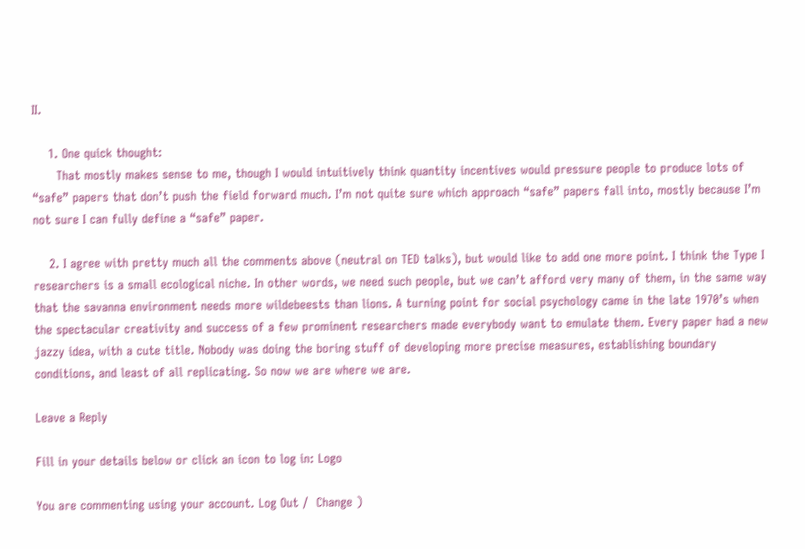II.

    1. One quick thought:
      That mostly makes sense to me, though I would intuitively think quantity incentives would pressure people to produce lots of “safe” papers that don’t push the field forward much. I’m not quite sure which approach “safe” papers fall into, mostly because I’m not sure I can fully define a “safe” paper.

    2. I agree with pretty much all the comments above (neutral on TED talks), but would like to add one more point. I think the Type I researchers is a small ecological niche. In other words, we need such people, but we can’t afford very many of them, in the same way that the savanna environment needs more wildebeests than lions. A turning point for social psychology came in the late 1970’s when the spectacular creativity and success of a few prominent researchers made everybody want to emulate them. Every paper had a new jazzy idea, with a cute title. Nobody was doing the boring stuff of developing more precise measures, establishing boundary conditions, and least of all replicating. So now we are where we are.

Leave a Reply

Fill in your details below or click an icon to log in: Logo

You are commenting using your account. Log Out /  Change )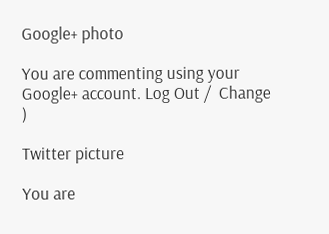Google+ photo

You are commenting using your Google+ account. Log Out /  Change )

Twitter picture

You are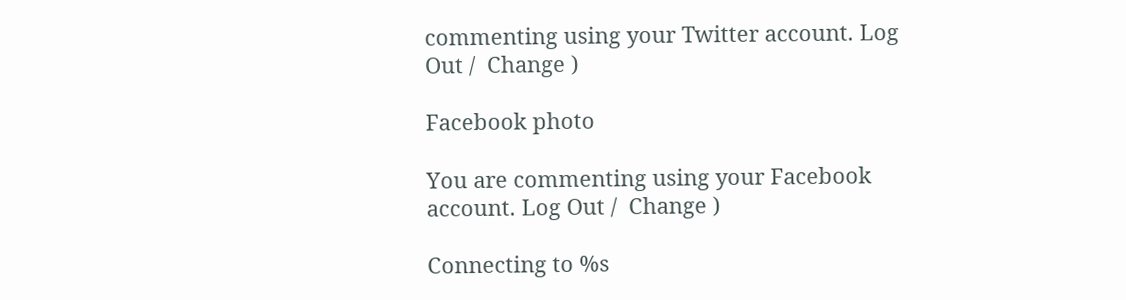commenting using your Twitter account. Log Out /  Change )

Facebook photo

You are commenting using your Facebook account. Log Out /  Change )

Connecting to %s